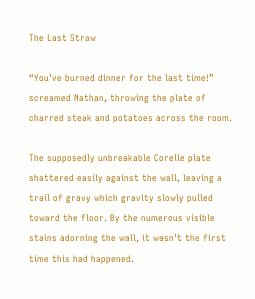The Last Straw

“You’ve burned dinner for the last time!” screamed Nathan, throwing the plate of charred steak and potatoes across the room.

The supposedly unbreakable Corelle plate shattered easily against the wall, leaving a trail of gravy which gravity slowly pulled toward the floor. By the numerous visible stains adorning the wall, it wasn’t the first time this had happened.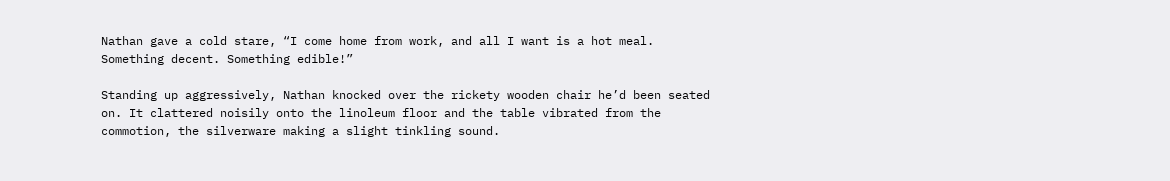Nathan gave a cold stare, “I come home from work, and all I want is a hot meal. Something decent. Something edible!”

Standing up aggressively, Nathan knocked over the rickety wooden chair he’d been seated on. It clattered noisily onto the linoleum floor and the table vibrated from the commotion, the silverware making a slight tinkling sound.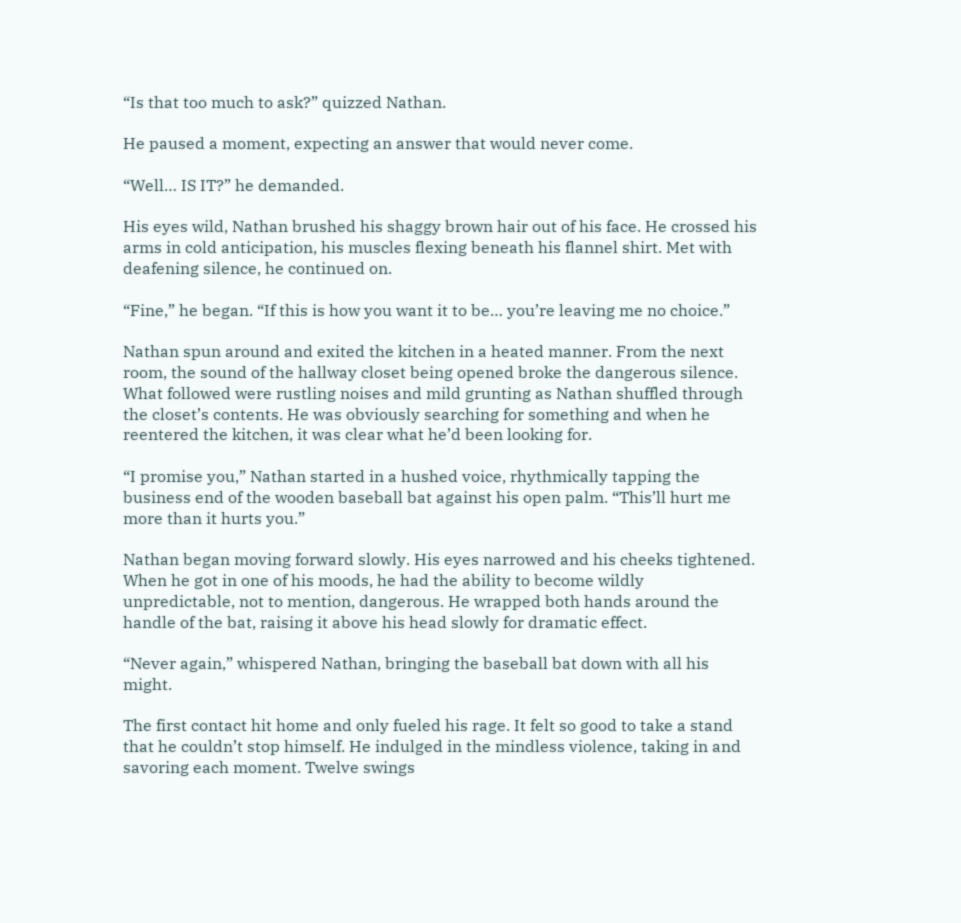“Is that too much to ask?” quizzed Nathan.

He paused a moment, expecting an answer that would never come.

“Well… IS IT?” he demanded.

His eyes wild, Nathan brushed his shaggy brown hair out of his face. He crossed his arms in cold anticipation, his muscles flexing beneath his flannel shirt. Met with deafening silence, he continued on.

“Fine,” he began. “If this is how you want it to be… you’re leaving me no choice.”

Nathan spun around and exited the kitchen in a heated manner. From the next room, the sound of the hallway closet being opened broke the dangerous silence. What followed were rustling noises and mild grunting as Nathan shuffled through the closet’s contents. He was obviously searching for something and when he reentered the kitchen, it was clear what he’d been looking for.

“I promise you,” Nathan started in a hushed voice, rhythmically tapping the business end of the wooden baseball bat against his open palm. “This’ll hurt me more than it hurts you.”

Nathan began moving forward slowly. His eyes narrowed and his cheeks tightened. When he got in one of his moods, he had the ability to become wildly unpredictable, not to mention, dangerous. He wrapped both hands around the handle of the bat, raising it above his head slowly for dramatic effect.

“Never again,” whispered Nathan, bringing the baseball bat down with all his might.

The first contact hit home and only fueled his rage. It felt so good to take a stand that he couldn’t stop himself. He indulged in the mindless violence, taking in and savoring each moment. Twelve swings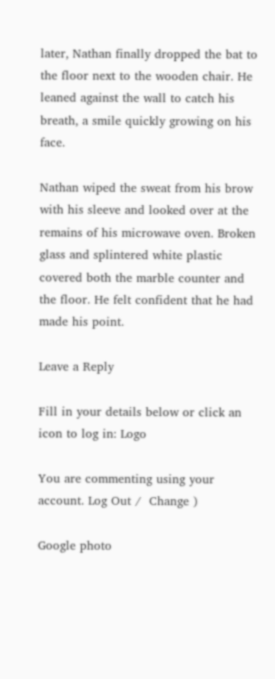later, Nathan finally dropped the bat to the floor next to the wooden chair. He leaned against the wall to catch his breath, a smile quickly growing on his face.

Nathan wiped the sweat from his brow with his sleeve and looked over at the remains of his microwave oven. Broken glass and splintered white plastic covered both the marble counter and the floor. He felt confident that he had made his point.

Leave a Reply

Fill in your details below or click an icon to log in: Logo

You are commenting using your account. Log Out /  Change )

Google photo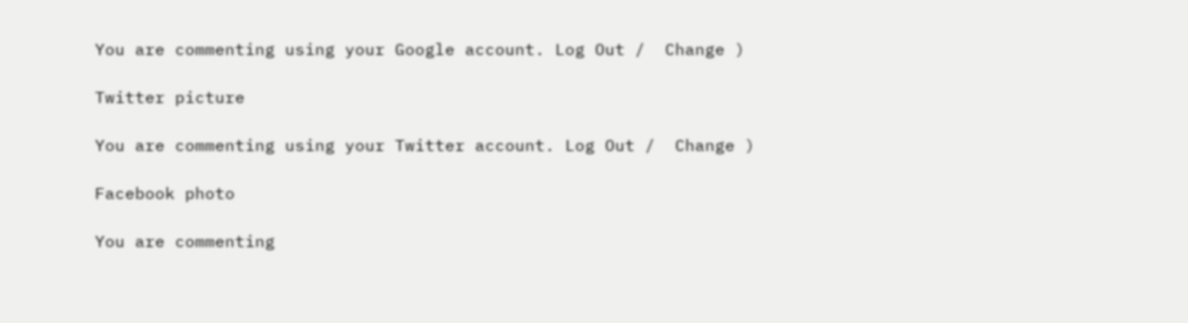You are commenting using your Google account. Log Out /  Change )

Twitter picture

You are commenting using your Twitter account. Log Out /  Change )

Facebook photo

You are commenting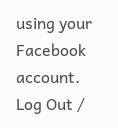using your Facebook account. Log Out /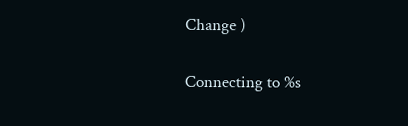Change )

Connecting to %s